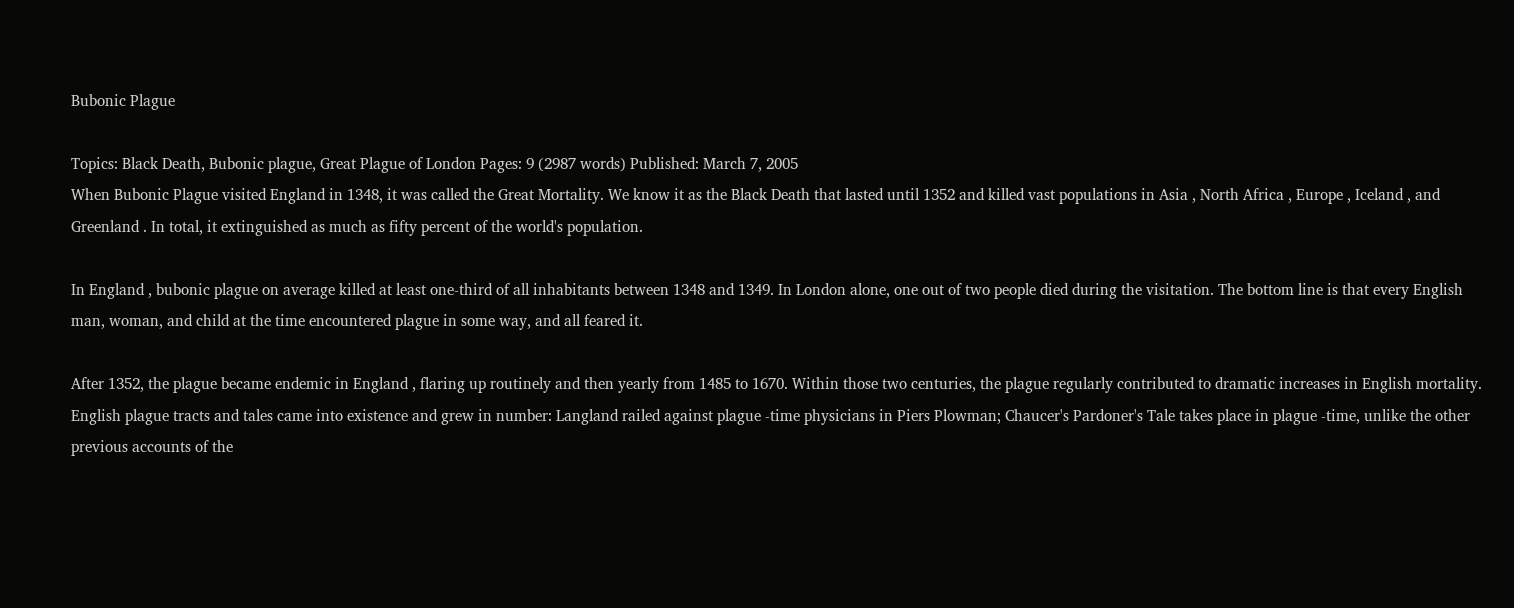Bubonic Plague

Topics: Black Death, Bubonic plague, Great Plague of London Pages: 9 (2987 words) Published: March 7, 2005
When Bubonic Plague visited England in 1348, it was called the Great Mortality. We know it as the Black Death that lasted until 1352 and killed vast populations in Asia , North Africa , Europe , Iceland , and Greenland . In total, it extinguished as much as fifty percent of the world's population.

In England , bubonic plague on average killed at least one-third of all inhabitants between 1348 and 1349. In London alone, one out of two people died during the visitation. The bottom line is that every English man, woman, and child at the time encountered plague in some way, and all feared it.

After 1352, the plague became endemic in England , flaring up routinely and then yearly from 1485 to 1670. Within those two centuries, the plague regularly contributed to dramatic increases in English mortality. English plague tracts and tales came into existence and grew in number: Langland railed against plague -time physicians in Piers Plowman; Chaucer's Pardoner's Tale takes place in plague -time, unlike the other previous accounts of the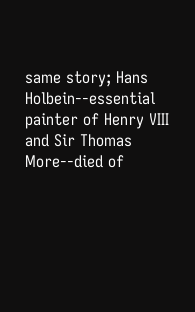same story; Hans Holbein--essential painter of Henry VIII and Sir Thomas More--died of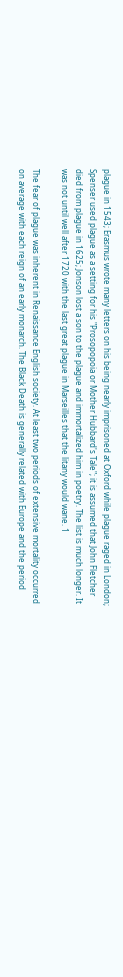plague in 1543; Erasmus wrote many letters on his being nearly imprisoned at Oxford while plague raged in London; Spenser used plague as a setting for his "Prosopopoia or Mother Hubbard's Tale"; it is assumed that John Fletcher died from plague in 1625; Jonson lost a son to the plague and immortalized him in poetry. The list is much longer. It was not until well after 1720 with the last great plague in Marseilles that the litany would wane. 1

The fear of plague was inherent in Renaissance English society. At least two periods of extensive mortality occurred on average with each reign of an early monarch. The Black Death is generally related with Europe and the period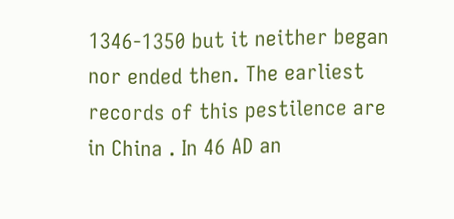1346-1350 but it neither began nor ended then. The earliest records of this pestilence are in China . In 46 AD an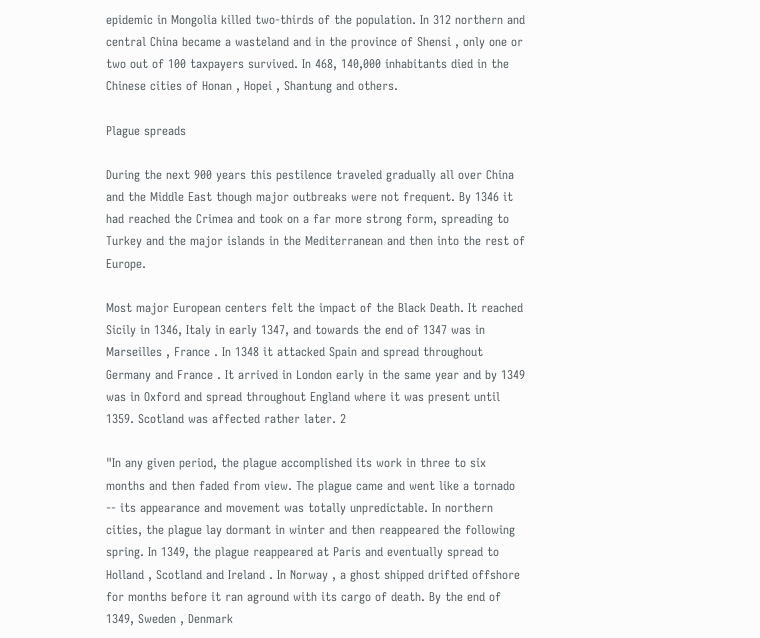epidemic in Mongolia killed two-thirds of the population. In 312 northern and central China became a wasteland and in the province of Shensi , only one or two out of 100 taxpayers survived. In 468, 140,000 inhabitants died in the Chinese cities of Honan , Hopei , Shantung and others.

Plague spreads

During the next 900 years this pestilence traveled gradually all over China and the Middle East though major outbreaks were not frequent. By 1346 it had reached the Crimea and took on a far more strong form, spreading to Turkey and the major islands in the Mediterranean and then into the rest of Europe.

Most major European centers felt the impact of the Black Death. It reached Sicily in 1346, Italy in early 1347, and towards the end of 1347 was in Marseilles , France . In 1348 it attacked Spain and spread throughout Germany and France . It arrived in London early in the same year and by 1349 was in Oxford and spread throughout England where it was present until 1359. Scotland was affected rather later. 2

"In any given period, the plague accomplished its work in three to six months and then faded from view. The plague came and went like a tornado -- its appearance and movement was totally unpredictable. In northern cities, the plague lay dormant in winter and then reappeared the following spring. In 1349, the plague reappeared at Paris and eventually spread to Holland , Scotland and Ireland . In Norway , a ghost shipped drifted offshore for months before it ran aground with its cargo of death. By the end of 1349, Sweden , Denmark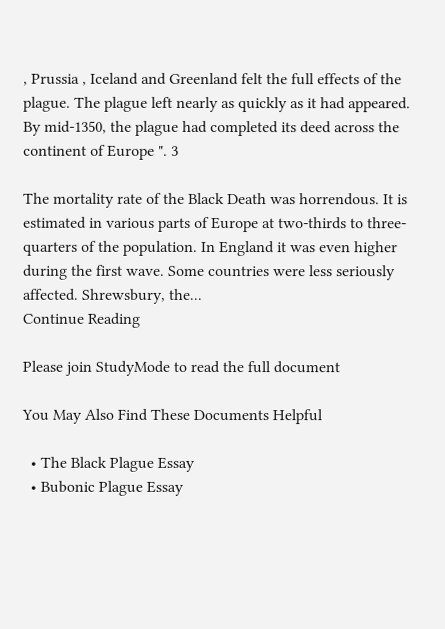, Prussia , Iceland and Greenland felt the full effects of the plague. The plague left nearly as quickly as it had appeared. By mid-1350, the plague had completed its deed across the continent of Europe ". 3

The mortality rate of the Black Death was horrendous. It is estimated in various parts of Europe at two-thirds to three-quarters of the population. In England it was even higher during the first wave. Some countries were less seriously affected. Shrewsbury, the...
Continue Reading

Please join StudyMode to read the full document

You May Also Find These Documents Helpful

  • The Black Plague Essay
  • Bubonic Plague Essay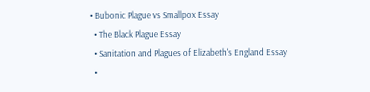• Bubonic Plague vs Smallpox Essay
  • The Black Plague Essay
  • Sanitation and Plagues of Elizabeth's England Essay
  •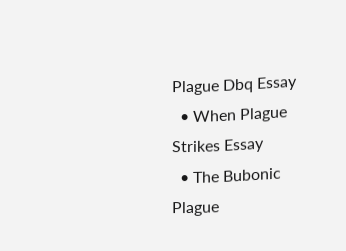Plague Dbq Essay
  • When Plague Strikes Essay
  • The Bubonic Plague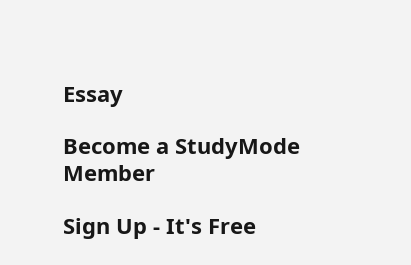Essay

Become a StudyMode Member

Sign Up - It's Free